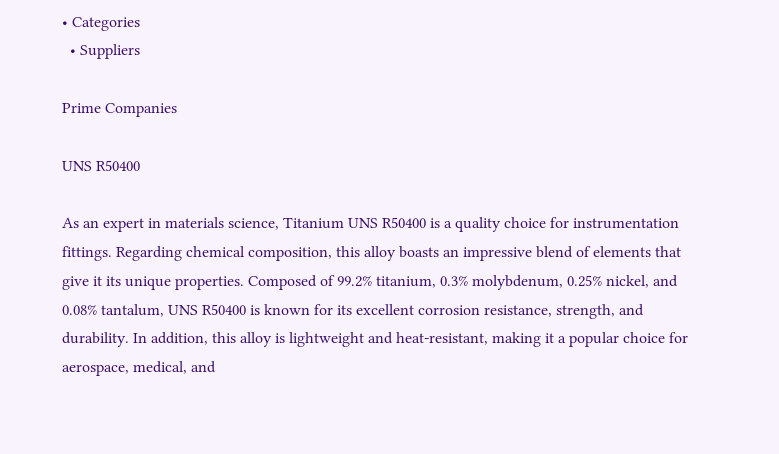• Categories
  • Suppliers

Prime Companies

UNS R50400

As an expert in materials science, Titanium UNS R50400 is a quality choice for instrumentation fittings. Regarding chemical composition, this alloy boasts an impressive blend of elements that give it its unique properties. Composed of 99.2% titanium, 0.3% molybdenum, 0.25% nickel, and 0.08% tantalum, UNS R50400 is known for its excellent corrosion resistance, strength, and durability. In addition, this alloy is lightweight and heat-resistant, making it a popular choice for aerospace, medical, and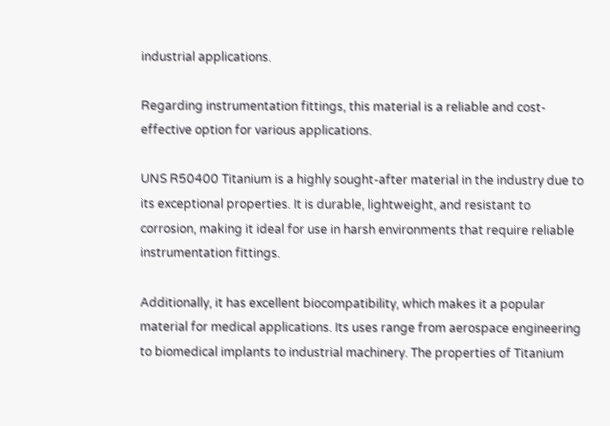industrial applications.

Regarding instrumentation fittings, this material is a reliable and cost-effective option for various applications.

UNS R50400 Titanium is a highly sought-after material in the industry due to its exceptional properties. It is durable, lightweight, and resistant to corrosion, making it ideal for use in harsh environments that require reliable instrumentation fittings.

Additionally, it has excellent biocompatibility, which makes it a popular material for medical applications. Its uses range from aerospace engineering to biomedical implants to industrial machinery. The properties of Titanium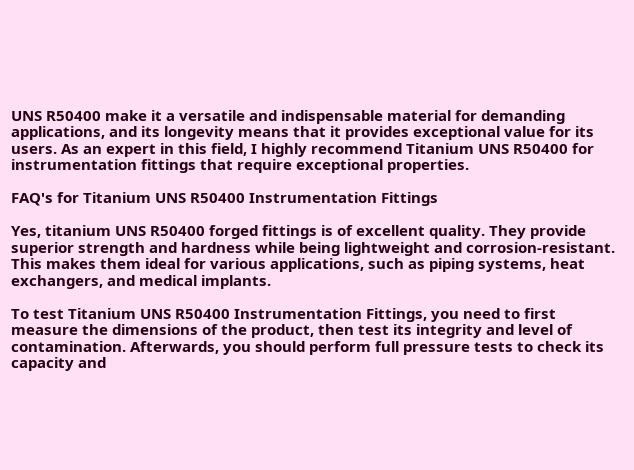UNS R50400 make it a versatile and indispensable material for demanding applications, and its longevity means that it provides exceptional value for its users. As an expert in this field, I highly recommend Titanium UNS R50400 for instrumentation fittings that require exceptional properties.

FAQ's for Titanium UNS R50400 Instrumentation Fittings

Yes, titanium UNS R50400 forged fittings is of excellent quality. They provide superior strength and hardness while being lightweight and corrosion-resistant. This makes them ideal for various applications, such as piping systems, heat exchangers, and medical implants.

To test Titanium UNS R50400 Instrumentation Fittings, you need to first measure the dimensions of the product, then test its integrity and level of contamination. Afterwards, you should perform full pressure tests to check its capacity and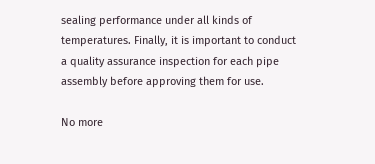sealing performance under all kinds of temperatures. Finally, it is important to conduct a quality assurance inspection for each pipe assembly before approving them for use.

No more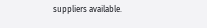suppliers available.